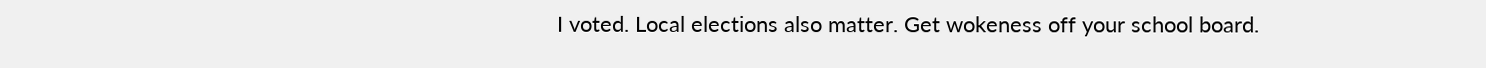I voted. Local elections also matter. Get wokeness off your school board.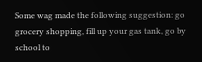Some wag made the following suggestion: go grocery shopping, fill up your gas tank, go by school to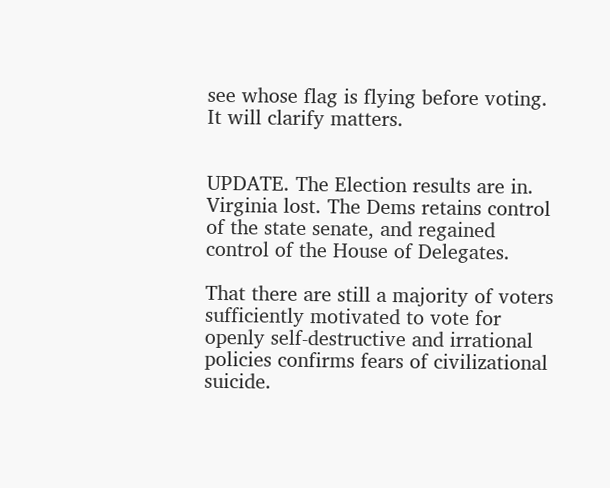see whose flag is flying before voting. It will clarify matters.


UPDATE. The Election results are in. Virginia lost. The Dems retains control of the state senate, and regained control of the House of Delegates.

That there are still a majority of voters sufficiently motivated to vote for openly self-destructive and irrational policies confirms fears of civilizational suicide.